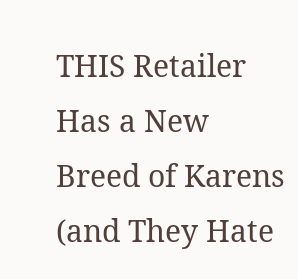THIS Retailer Has a New Breed of Karens (and They Hate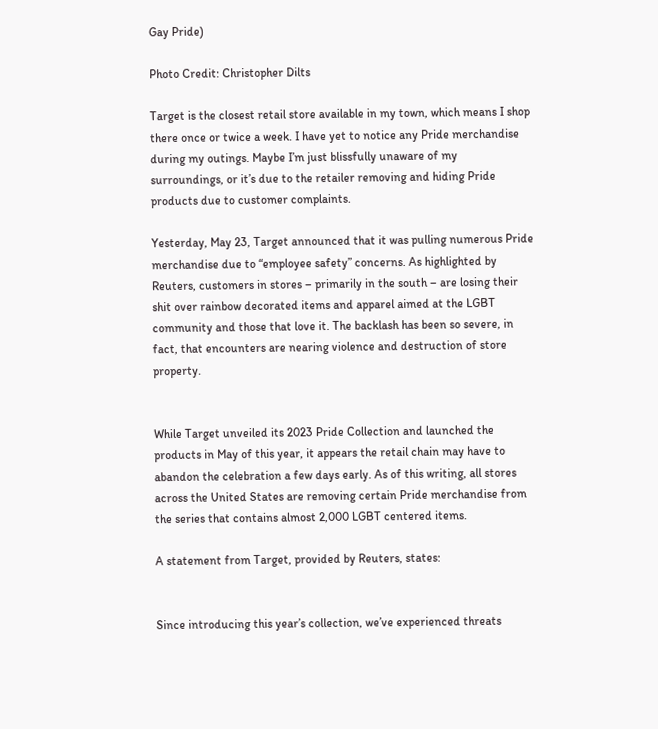Gay Pride)

Photo Credit: Christopher Dilts

Target is the closest retail store available in my town, which means I shop there once or twice a week. I have yet to notice any Pride merchandise during my outings. Maybe I’m just blissfully unaware of my surroundings, or it’s due to the retailer removing and hiding Pride products due to customer complaints.

Yesterday, May 23, Target announced that it was pulling numerous Pride merchandise due to “employee safety” concerns. As highlighted by Reuters, customers in stores – primarily in the south – are losing their shit over rainbow decorated items and apparel aimed at the LGBT community and those that love it. The backlash has been so severe, in fact, that encounters are nearing violence and destruction of store property.


While Target unveiled its 2023 Pride Collection and launched the products in May of this year, it appears the retail chain may have to abandon the celebration a few days early. As of this writing, all stores across the United States are removing certain Pride merchandise from the series that contains almost 2,000 LGBT centered items.

A statement from Target, provided by Reuters, states:


Since introducing this year’s collection, we’ve experienced threats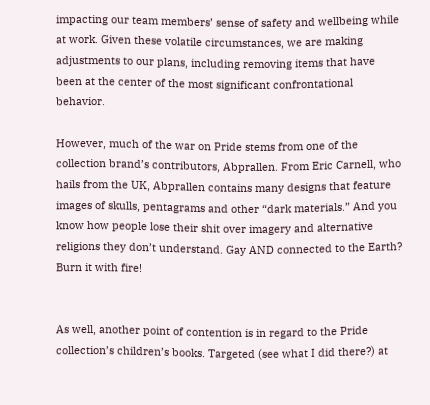impacting our team members’ sense of safety and wellbeing while at work. Given these volatile circumstances, we are making adjustments to our plans, including removing items that have been at the center of the most significant confrontational behavior.

However, much of the war on Pride stems from one of the collection brand’s contributors, Abprallen. From Eric Carnell, who hails from the UK, Abprallen contains many designs that feature images of skulls, pentagrams and other “dark materials.” And you know how people lose their shit over imagery and alternative religions they don’t understand. Gay AND connected to the Earth? Burn it with fire!


As well, another point of contention is in regard to the Pride collection’s children’s books. Targeted (see what I did there?) at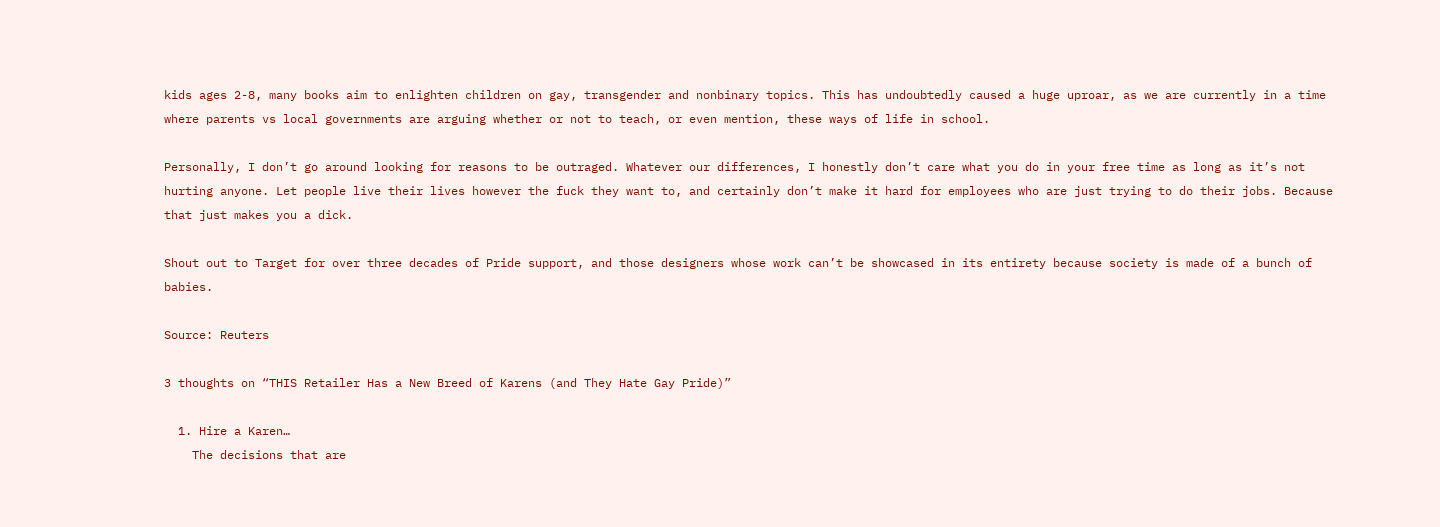kids ages 2-8, many books aim to enlighten children on gay, transgender and nonbinary topics. This has undoubtedly caused a huge uproar, as we are currently in a time where parents vs local governments are arguing whether or not to teach, or even mention, these ways of life in school.

Personally, I don’t go around looking for reasons to be outraged. Whatever our differences, I honestly don’t care what you do in your free time as long as it’s not hurting anyone. Let people live their lives however the fuck they want to, and certainly don’t make it hard for employees who are just trying to do their jobs. Because that just makes you a dick.

Shout out to Target for over three decades of Pride support, and those designers whose work can’t be showcased in its entirety because society is made of a bunch of babies.

Source: Reuters

3 thoughts on “THIS Retailer Has a New Breed of Karens (and They Hate Gay Pride)”

  1. Hire a Karen…
    The decisions that are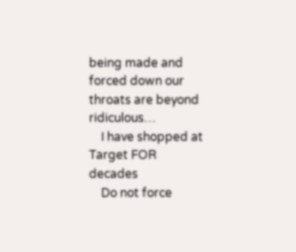being made and forced down our throats are beyond ridiculous…
    I have shopped at Target FOR decades
    Do not force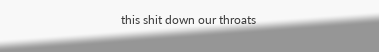this shit down our throats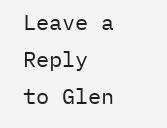Leave a Reply to Glen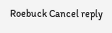Roebuck Cancel reply